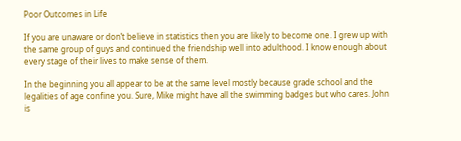Poor Outcomes in Life

If you are unaware or don’t believe in statistics then you are likely to become one. I grew up with the same group of guys and continued the friendship well into adulthood. I know enough about every stage of their lives to make sense of them.

In the beginning you all appear to be at the same level mostly because grade school and the legalities of age confine you. Sure, Mike might have all the swimming badges but who cares. John is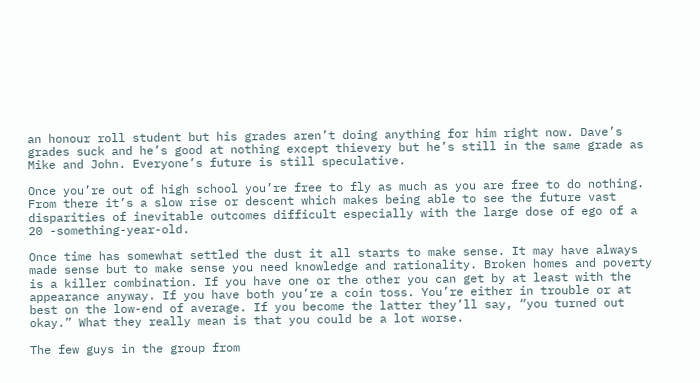an honour roll student but his grades aren’t doing anything for him right now. Dave’s grades suck and he’s good at nothing except thievery but he’s still in the same grade as Mike and John. Everyone’s future is still speculative.

Once you’re out of high school you’re free to fly as much as you are free to do nothing. From there it’s a slow rise or descent which makes being able to see the future vast disparities of inevitable outcomes difficult especially with the large dose of ego of a 20 -something-year-old.

Once time has somewhat settled the dust it all starts to make sense. It may have always made sense but to make sense you need knowledge and rationality. Broken homes and poverty is a killer combination. If you have one or the other you can get by at least with the appearance anyway. If you have both you’re a coin toss. You’re either in trouble or at best on the low-end of average. If you become the latter they’ll say, “you turned out okay.” What they really mean is that you could be a lot worse.

The few guys in the group from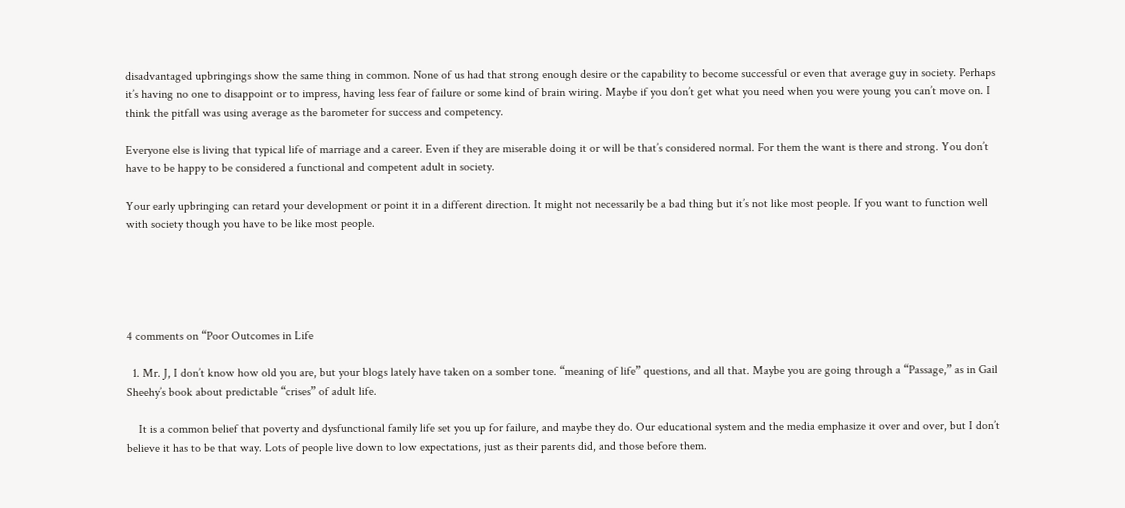disadvantaged upbringings show the same thing in common. None of us had that strong enough desire or the capability to become successful or even that average guy in society. Perhaps it’s having no one to disappoint or to impress, having less fear of failure or some kind of brain wiring. Maybe if you don’t get what you need when you were young you can’t move on. I think the pitfall was using average as the barometer for success and competency.

Everyone else is living that typical life of marriage and a career. Even if they are miserable doing it or will be that’s considered normal. For them the want is there and strong. You don’t have to be happy to be considered a functional and competent adult in society.

Your early upbringing can retard your development or point it in a different direction. It might not necessarily be a bad thing but it’s not like most people. If you want to function well with society though you have to be like most people.





4 comments on “Poor Outcomes in Life

  1. Mr. J, I don’t know how old you are, but your blogs lately have taken on a somber tone. “meaning of life” questions, and all that. Maybe you are going through a “Passage,” as in Gail Sheehy’s book about predictable “crises” of adult life.

    It is a common belief that poverty and dysfunctional family life set you up for failure, and maybe they do. Our educational system and the media emphasize it over and over, but I don’t believe it has to be that way. Lots of people live down to low expectations, just as their parents did, and those before them.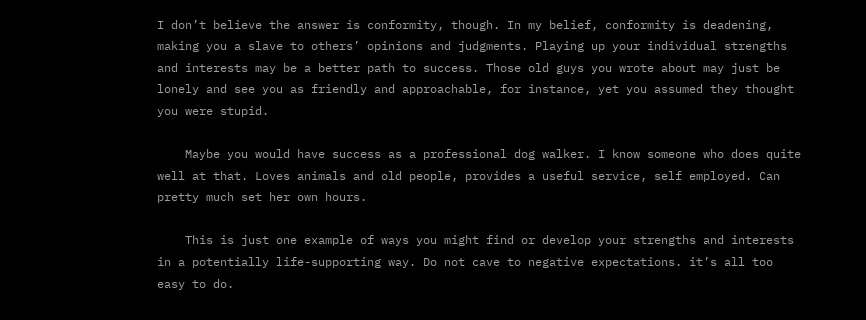I don’t believe the answer is conformity, though. In my belief, conformity is deadening, making you a slave to others’ opinions and judgments. Playing up your individual strengths and interests may be a better path to success. Those old guys you wrote about may just be lonely and see you as friendly and approachable, for instance, yet you assumed they thought you were stupid.

    Maybe you would have success as a professional dog walker. I know someone who does quite well at that. Loves animals and old people, provides a useful service, self employed. Can pretty much set her own hours.

    This is just one example of ways you might find or develop your strengths and interests in a potentially life-supporting way. Do not cave to negative expectations. it’s all too easy to do.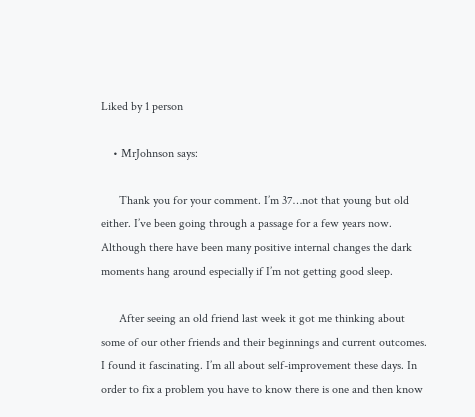Liked by 1 person

    • MrJohnson says:

      Thank you for your comment. I’m 37…not that young but old either. I’ve been going through a passage for a few years now. Although there have been many positive internal changes the dark moments hang around especially if I’m not getting good sleep.

      After seeing an old friend last week it got me thinking about some of our other friends and their beginnings and current outcomes. I found it fascinating. I’m all about self-improvement these days. In order to fix a problem you have to know there is one and then know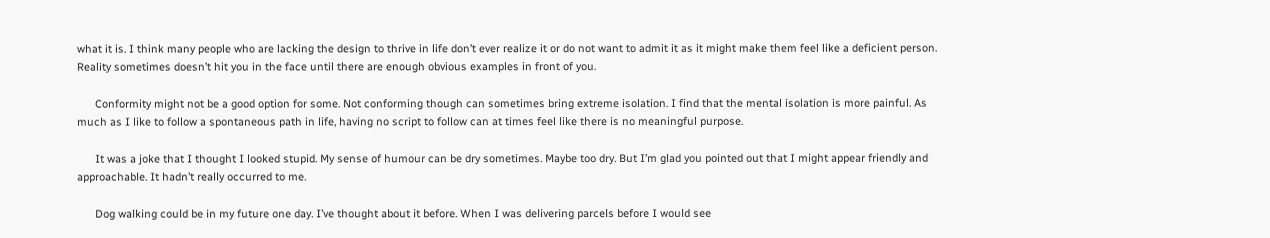what it is. I think many people who are lacking the design to thrive in life don’t ever realize it or do not want to admit it as it might make them feel like a deficient person. Reality sometimes doesn’t hit you in the face until there are enough obvious examples in front of you.

      Conformity might not be a good option for some. Not conforming though can sometimes bring extreme isolation. I find that the mental isolation is more painful. As much as I like to follow a spontaneous path in life, having no script to follow can at times feel like there is no meaningful purpose.

      It was a joke that I thought I looked stupid. My sense of humour can be dry sometimes. Maybe too dry. But I’m glad you pointed out that I might appear friendly and approachable. It hadn’t really occurred to me.

      Dog walking could be in my future one day. I’ve thought about it before. When I was delivering parcels before I would see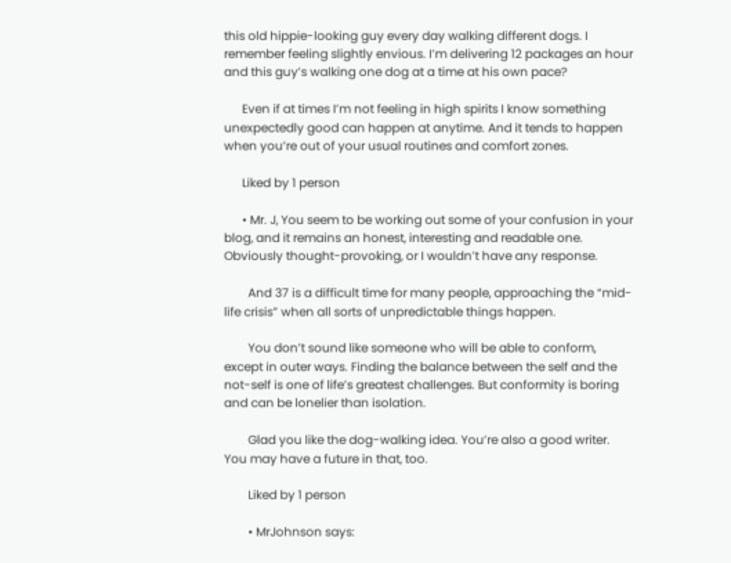this old hippie-looking guy every day walking different dogs. I remember feeling slightly envious. I’m delivering 12 packages an hour and this guy’s walking one dog at a time at his own pace?

      Even if at times I’m not feeling in high spirits I know something unexpectedly good can happen at anytime. And it tends to happen when you’re out of your usual routines and comfort zones.

      Liked by 1 person

      • Mr. J, You seem to be working out some of your confusion in your blog, and it remains an honest, interesting and readable one. Obviously thought-provoking, or I wouldn’t have any response.

        And 37 is a difficult time for many people, approaching the “mid-life crisis” when all sorts of unpredictable things happen.

        You don’t sound like someone who will be able to conform, except in outer ways. Finding the balance between the self and the not-self is one of life’s greatest challenges. But conformity is boring and can be lonelier than isolation.

        Glad you like the dog-walking idea. You’re also a good writer. You may have a future in that, too.

        Liked by 1 person

        • MrJohnson says: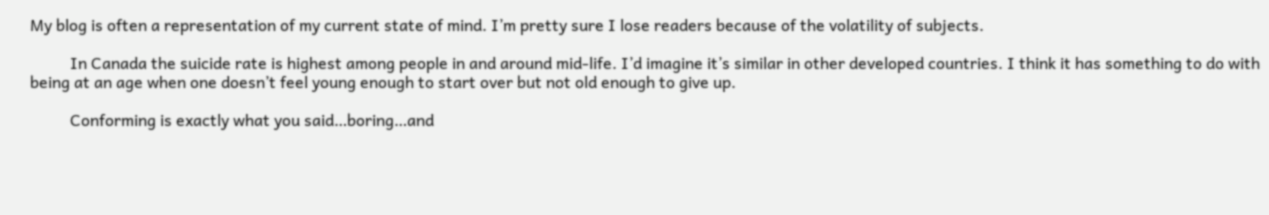My blog is often a representation of my current state of mind. I’m pretty sure I lose readers because of the volatility of subjects.

          In Canada the suicide rate is highest among people in and around mid-life. I’d imagine it’s similar in other developed countries. I think it has something to do with being at an age when one doesn’t feel young enough to start over but not old enough to give up.

          Conforming is exactly what you said…boring…and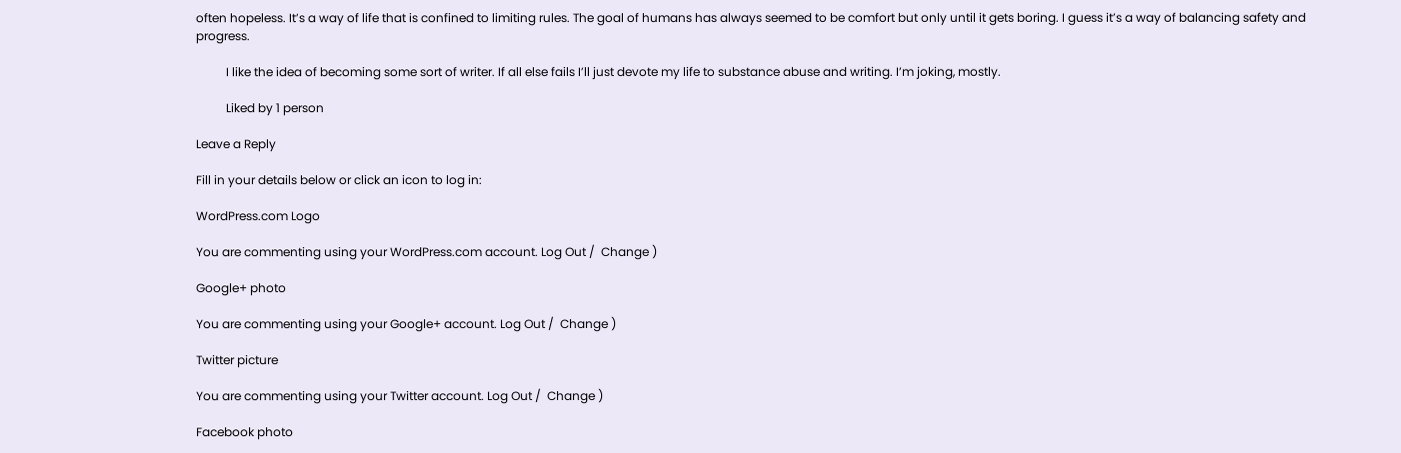often hopeless. It’s a way of life that is confined to limiting rules. The goal of humans has always seemed to be comfort but only until it gets boring. I guess it’s a way of balancing safety and progress.

          I like the idea of becoming some sort of writer. If all else fails I’ll just devote my life to substance abuse and writing. I’m joking, mostly.

          Liked by 1 person

Leave a Reply

Fill in your details below or click an icon to log in:

WordPress.com Logo

You are commenting using your WordPress.com account. Log Out /  Change )

Google+ photo

You are commenting using your Google+ account. Log Out /  Change )

Twitter picture

You are commenting using your Twitter account. Log Out /  Change )

Facebook photo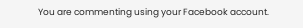You are commenting using your Facebook account.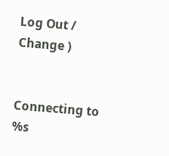Log Out /  Change )


Connecting to %s